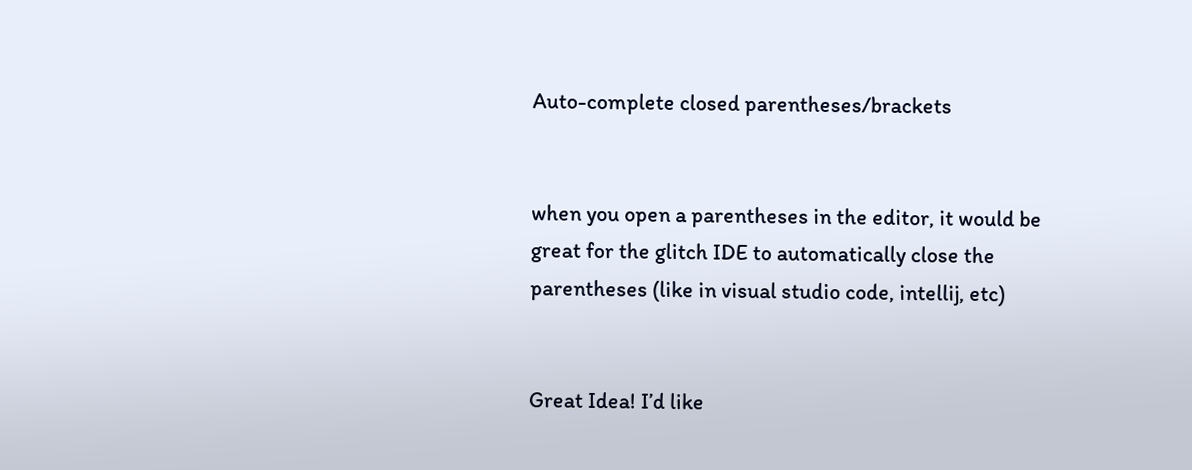Auto-complete closed parentheses/brackets


when you open a parentheses in the editor, it would be great for the glitch IDE to automatically close the parentheses (like in visual studio code, intellij, etc)


Great Idea! I’d like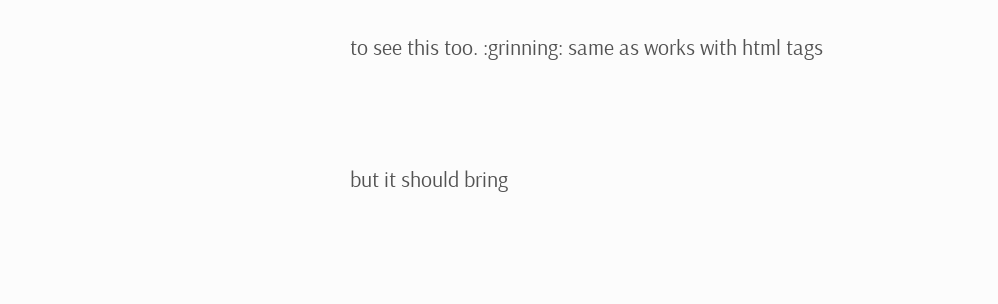to see this too. :grinning: same as works with html tags


but it should bring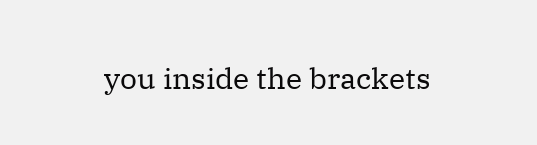you inside the brackets